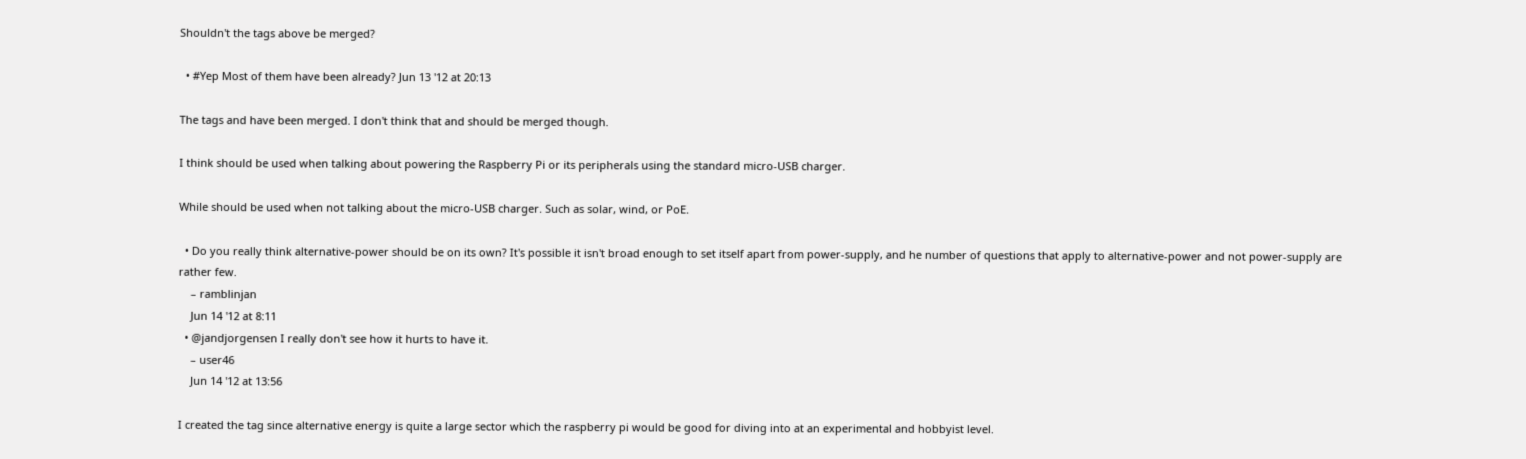Shouldn't the tags above be merged?

  • #Yep Most of them have been already? Jun 13 '12 at 20:13

The tags and have been merged. I don't think that and should be merged though.

I think should be used when talking about powering the Raspberry Pi or its peripherals using the standard micro-USB charger.

While should be used when not talking about the micro-USB charger. Such as solar, wind, or PoE.

  • Do you really think alternative-power should be on its own? It's possible it isn't broad enough to set itself apart from power-supply, and he number of questions that apply to alternative-power and not power-supply are rather few.
    – ramblinjan
    Jun 14 '12 at 8:11
  • @jandjorgensen I really don't see how it hurts to have it.
    – user46
    Jun 14 '12 at 13:56

I created the tag since alternative energy is quite a large sector which the raspberry pi would be good for diving into at an experimental and hobbyist level.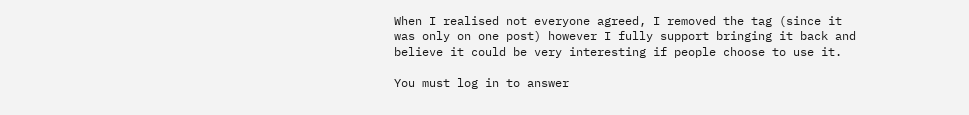When I realised not everyone agreed, I removed the tag (since it was only on one post) however I fully support bringing it back and believe it could be very interesting if people choose to use it.

You must log in to answer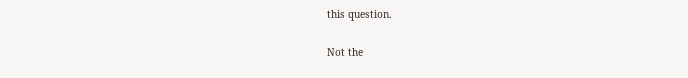this question.

Not the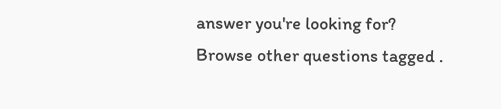answer you're looking for? Browse other questions tagged .